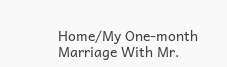Home/My One-month Marriage With Mr.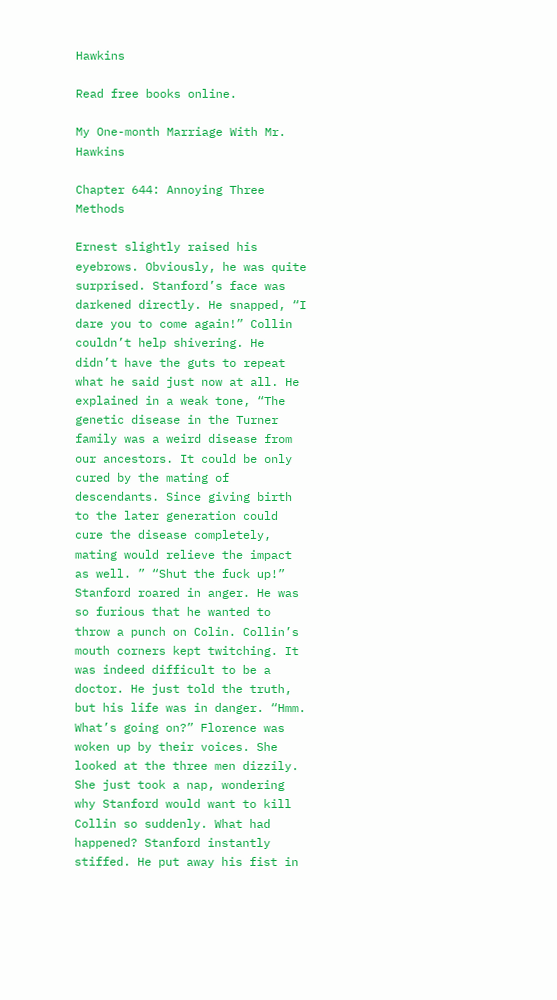Hawkins

Read free books online.

My One-month Marriage With Mr. Hawkins

Chapter 644: Annoying Three Methods

Ernest slightly raised his eyebrows. Obviously, he was quite surprised. Stanford’s face was darkened directly. He snapped, “I dare you to come again!” Collin couldn’t help shivering. He didn’t have the guts to repeat what he said just now at all. He explained in a weak tone, “The genetic disease in the Turner family was a weird disease from our ancestors. It could be only cured by the mating of descendants. Since giving birth to the later generation could cure the disease completely, mating would relieve the impact as well. ” “Shut the fuck up!” Stanford roared in anger. He was so furious that he wanted to throw a punch on Colin. Collin’s mouth corners kept twitching. It was indeed difficult to be a doctor. He just told the truth, but his life was in danger. “Hmm. What’s going on?” Florence was woken up by their voices. She looked at the three men dizzily. She just took a nap, wondering why Stanford would want to kill Collin so suddenly. What had happened? Stanford instantly stiffed. He put away his fist in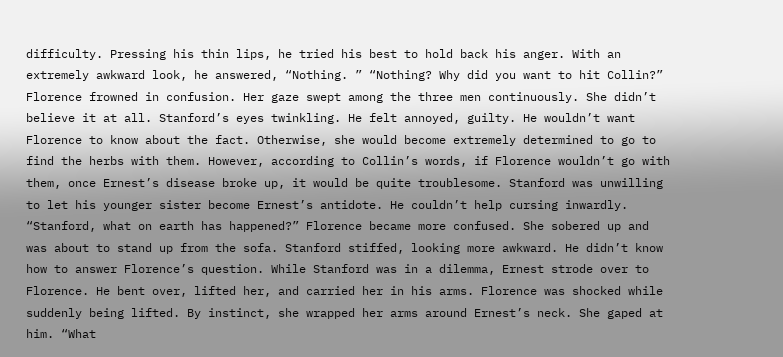difficulty. Pressing his thin lips, he tried his best to hold back his anger. With an extremely awkward look, he answered, “Nothing. ” “Nothing? Why did you want to hit Collin?” Florence frowned in confusion. Her gaze swept among the three men continuously. She didn’t believe it at all. Stanford’s eyes twinkling. He felt annoyed, guilty. He wouldn’t want Florence to know about the fact. Otherwise, she would become extremely determined to go to find the herbs with them. However, according to Collin’s words, if Florence wouldn’t go with them, once Ernest’s disease broke up, it would be quite troublesome. Stanford was unwilling to let his younger sister become Ernest’s antidote. He couldn’t help cursing inwardly. “Stanford, what on earth has happened?” Florence became more confused. She sobered up and was about to stand up from the sofa. Stanford stiffed, looking more awkward. He didn’t know how to answer Florence’s question. While Stanford was in a dilemma, Ernest strode over to Florence. He bent over, lifted her, and carried her in his arms. Florence was shocked while suddenly being lifted. By instinct, she wrapped her arms around Ernest’s neck. She gaped at him. “What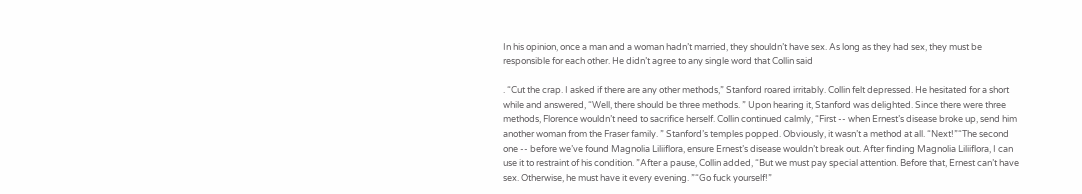In his opinion, once a man and a woman hadn’t married, they shouldn’t have sex. As long as they had sex, they must be responsible for each other. He didn’t agree to any single word that Collin said

. “Cut the crap. I asked if there are any other methods,” Stanford roared irritably. Collin felt depressed. He hesitated for a short while and answered, “Well, there should be three methods. ” Upon hearing it, Stanford was delighted. Since there were three methods, Florence wouldn’t need to sacrifice herself. Collin continued calmly, “First -- when Ernest’s disease broke up, send him another woman from the Fraser family. ” Stanford’s temples popped. Obviously, it wasn’t a method at all. “Next!”“The second one -- before we’ve found Magnolia Liliiflora, ensure Ernest’s disease wouldn’t break out. After finding Magnolia Liliiflora, I can use it to restraint of his condition. ”After a pause, Collin added, “But we must pay special attention. Before that, Ernest can’t have sex. Otherwise, he must have it every evening. ”“Go fuck yourself!”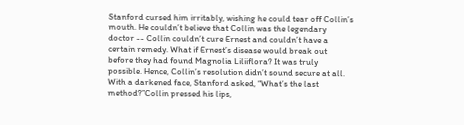Stanford cursed him irritably, wishing he could tear off Collin’s mouth. He couldn’t believe that Collin was the legendary doctor -- Collin couldn’t cure Ernest and couldn’t have a certain remedy. What if Ernest’s disease would break out before they had found Magnolia Liliiflora? It was truly possible. Hence, Collin’s resolution didn’t sound secure at all. With a darkened face, Stanford asked, “What’s the last method?”Collin pressed his lips,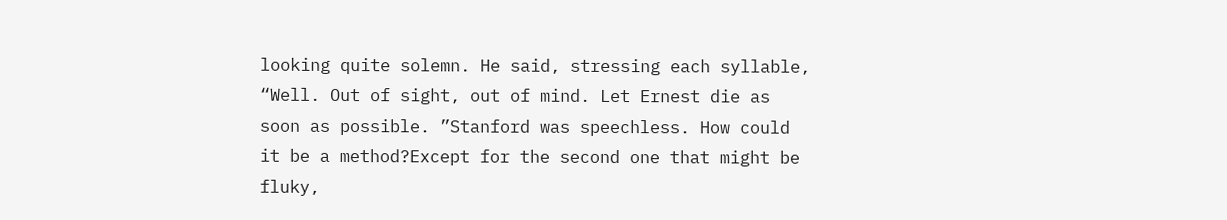looking quite solemn. He said, stressing each syllable, “Well. Out of sight, out of mind. Let Ernest die as soon as possible. ”Stanford was speechless. How could it be a method?Except for the second one that might be fluky,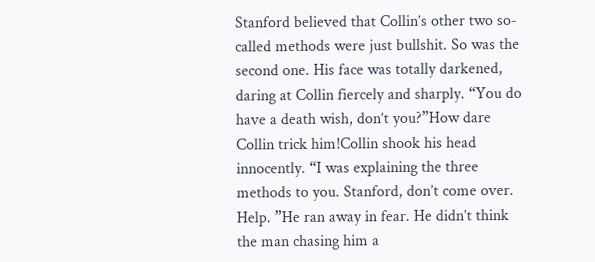Stanford believed that Collin’s other two so-called methods were just bullshit. So was the second one. His face was totally darkened, daring at Collin fiercely and sharply. “You do have a death wish, don’t you?”How dare Collin trick him!Collin shook his head innocently. “I was explaining the three methods to you. Stanford, don’t come over. Help. ”He ran away in fear. He didn’t think the man chasing him a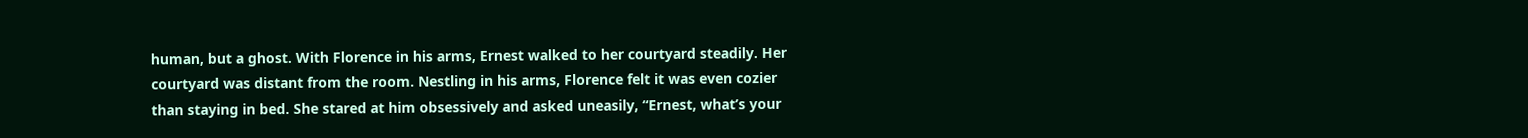human, but a ghost. With Florence in his arms, Ernest walked to her courtyard steadily. Her courtyard was distant from the room. Nestling in his arms, Florence felt it was even cozier than staying in bed. She stared at him obsessively and asked uneasily, “Ernest, what’s your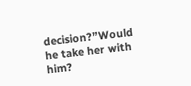decision?”Would he take her with him?